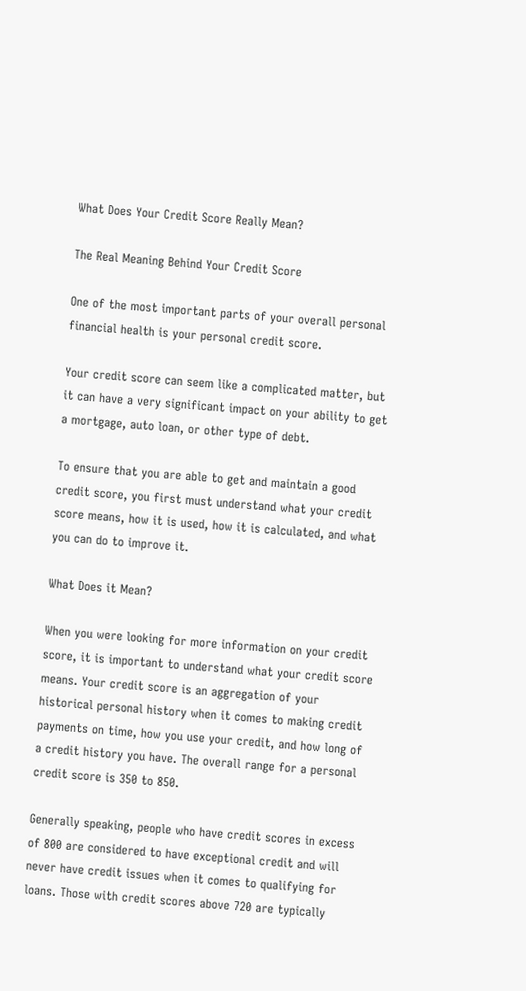What Does Your Credit Score Really Mean?

The Real Meaning Behind Your Credit Score

One of the most important parts of your overall personal financial health is your personal credit score.

Your credit score can seem like a complicated matter, but it can have a very significant impact on your ability to get a mortgage, auto loan, or other type of debt.

To ensure that you are able to get and maintain a good credit score, you first must understand what your credit score means, how it is used, how it is calculated, and what you can do to improve it.

What Does it Mean?

When you were looking for more information on your credit score, it is important to understand what your credit score means. Your credit score is an aggregation of your historical personal history when it comes to making credit payments on time, how you use your credit, and how long of a credit history you have. The overall range for a personal credit score is 350 to 850.

Generally speaking, people who have credit scores in excess of 800 are considered to have exceptional credit and will never have credit issues when it comes to qualifying for loans. Those with credit scores above 720 are typically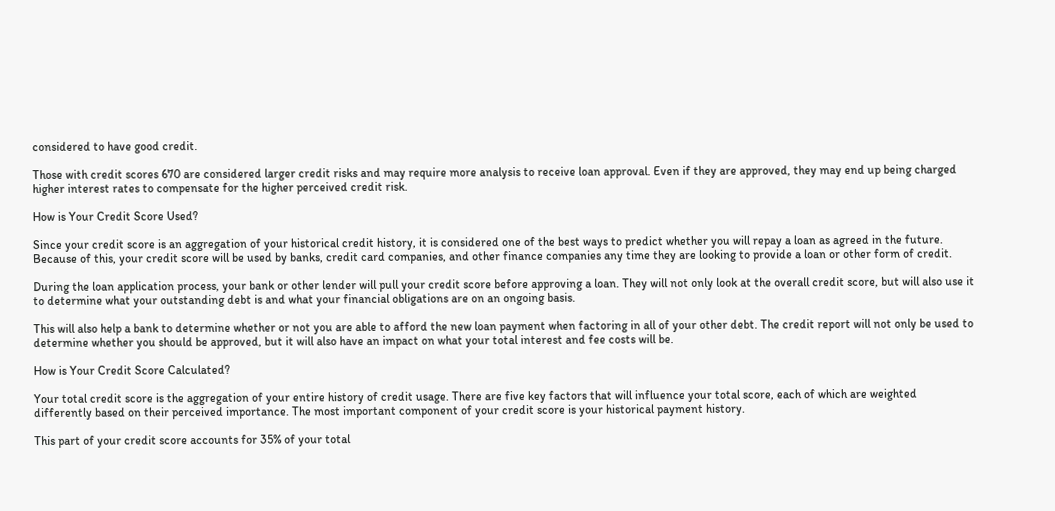considered to have good credit.

Those with credit scores 670 are considered larger credit risks and may require more analysis to receive loan approval. Even if they are approved, they may end up being charged higher interest rates to compensate for the higher perceived credit risk.

How is Your Credit Score Used?

Since your credit score is an aggregation of your historical credit history, it is considered one of the best ways to predict whether you will repay a loan as agreed in the future. Because of this, your credit score will be used by banks, credit card companies, and other finance companies any time they are looking to provide a loan or other form of credit.

During the loan application process, your bank or other lender will pull your credit score before approving a loan. They will not only look at the overall credit score, but will also use it to determine what your outstanding debt is and what your financial obligations are on an ongoing basis.

This will also help a bank to determine whether or not you are able to afford the new loan payment when factoring in all of your other debt. The credit report will not only be used to determine whether you should be approved, but it will also have an impact on what your total interest and fee costs will be.

How is Your Credit Score Calculated?

Your total credit score is the aggregation of your entire history of credit usage. There are five key factors that will influence your total score, each of which are weighted differently based on their perceived importance. The most important component of your credit score is your historical payment history.

This part of your credit score accounts for 35% of your total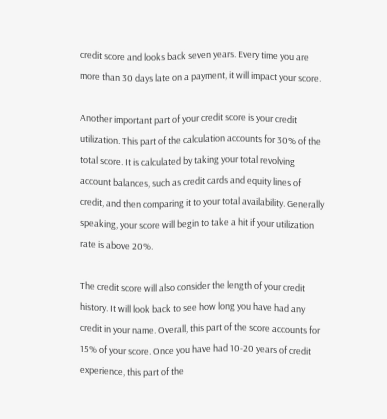credit score and looks back seven years. Every time you are more than 30 days late on a payment, it will impact your score.

Another important part of your credit score is your credit utilization. This part of the calculation accounts for 30% of the total score. It is calculated by taking your total revolving account balances, such as credit cards and equity lines of credit, and then comparing it to your total availability. Generally speaking, your score will begin to take a hit if your utilization rate is above 20%.

The credit score will also consider the length of your credit history. It will look back to see how long you have had any credit in your name. Overall, this part of the score accounts for 15% of your score. Once you have had 10-20 years of credit experience, this part of the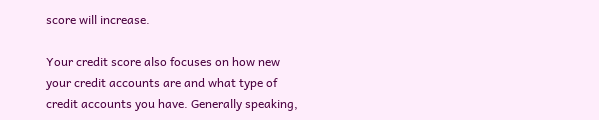score will increase.

Your credit score also focuses on how new your credit accounts are and what type of credit accounts you have. Generally speaking,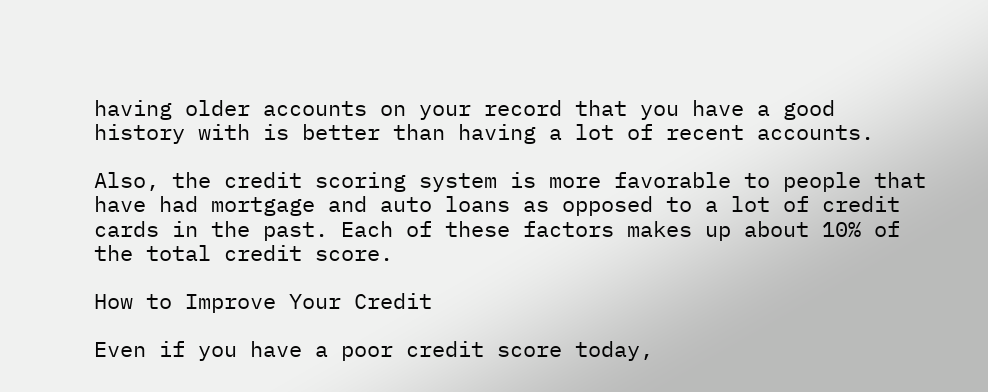having older accounts on your record that you have a good history with is better than having a lot of recent accounts.

Also, the credit scoring system is more favorable to people that have had mortgage and auto loans as opposed to a lot of credit cards in the past. Each of these factors makes up about 10% of the total credit score.

How to Improve Your Credit

Even if you have a poor credit score today,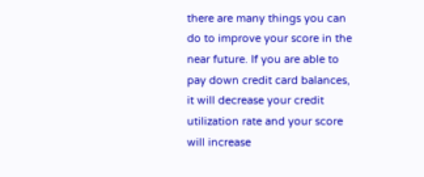there are many things you can do to improve your score in the near future. If you are able to pay down credit card balances, it will decrease your credit utilization rate and your score will increase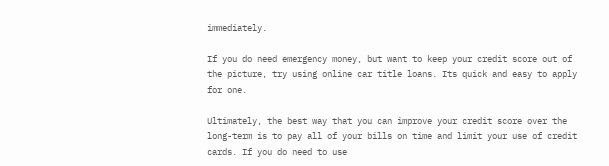immediately.

If you do need emergency money, but want to keep your credit score out of the picture, try using online car title loans. Its quick and easy to apply for one.

Ultimately, the best way that you can improve your credit score over the long-term is to pay all of your bills on time and limit your use of credit cards. If you do need to use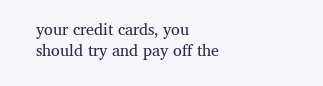your credit cards, you should try and pay off the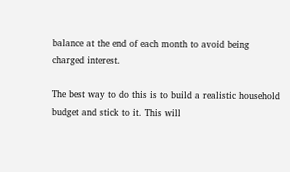balance at the end of each month to avoid being charged interest.

The best way to do this is to build a realistic household budget and stick to it. This will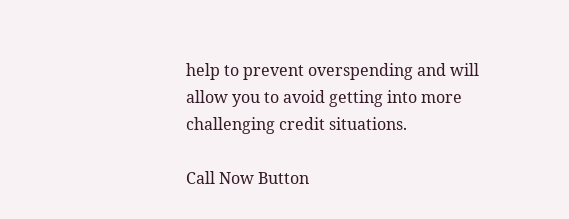help to prevent overspending and will allow you to avoid getting into more challenging credit situations.

Call Now Button